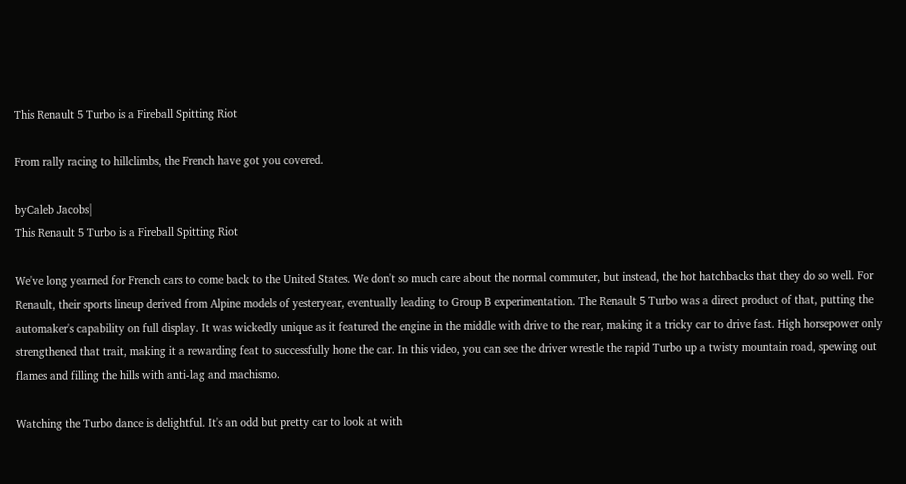This Renault 5 Turbo is a Fireball Spitting Riot

From rally racing to hillclimbs, the French have got you covered.

byCaleb Jacobs|
This Renault 5 Turbo is a Fireball Spitting Riot

We've long yearned for French cars to come back to the United States. We don't so much care about the normal commuter, but instead, the hot hatchbacks that they do so well. For Renault, their sports lineup derived from Alpine models of yesteryear, eventually leading to Group B experimentation. The Renault 5 Turbo was a direct product of that, putting the automaker's capability on full display. It was wickedly unique as it featured the engine in the middle with drive to the rear, making it a tricky car to drive fast. High horsepower only strengthened that trait, making it a rewarding feat to successfully hone the car. In this video, you can see the driver wrestle the rapid Turbo up a twisty mountain road, spewing out flames and filling the hills with anti-lag and machismo.

Watching the Turbo dance is delightful. It's an odd but pretty car to look at with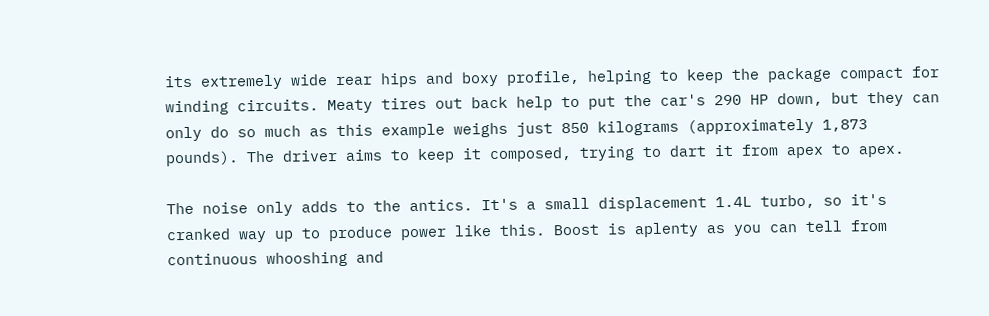its extremely wide rear hips and boxy profile, helping to keep the package compact for winding circuits. Meaty tires out back help to put the car's 290 HP down, but they can only do so much as this example weighs just 850 kilograms (approximately 1,873 pounds). The driver aims to keep it composed, trying to dart it from apex to apex.

The noise only adds to the antics. It's a small displacement 1.4L turbo, so it's cranked way up to produce power like this. Boost is aplenty as you can tell from continuous whooshing and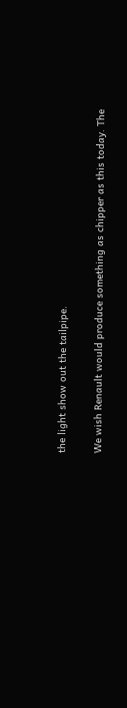the light show out the tailpipe.

We wish Renault would produce something as chipper as this today. The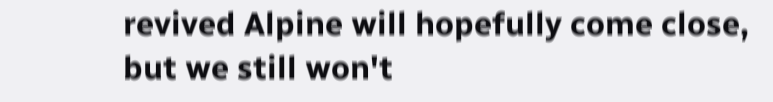revived Alpine will hopefully come close, but we still won't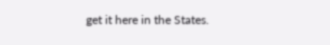get it here in the States.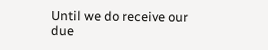Until we do receive our due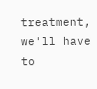treatment, we'll have to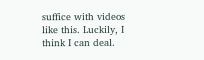suffice with videos like this. Luckily, I think I can deal.